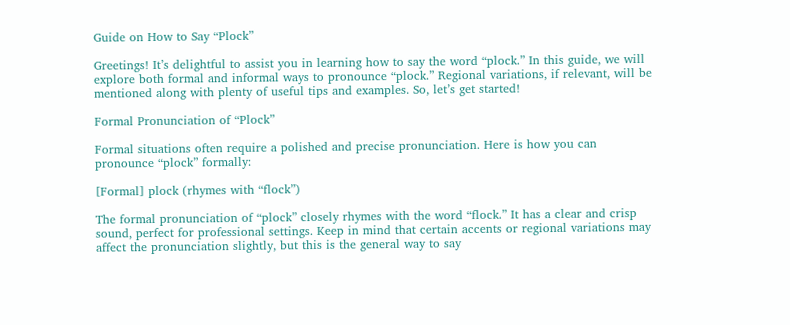Guide on How to Say “Plock”

Greetings! It’s delightful to assist you in learning how to say the word “plock.” In this guide, we will explore both formal and informal ways to pronounce “plock.” Regional variations, if relevant, will be mentioned along with plenty of useful tips and examples. So, let’s get started!

Formal Pronunciation of “Plock”

Formal situations often require a polished and precise pronunciation. Here is how you can pronounce “plock” formally:

[Formal] plock (rhymes with “flock”)

The formal pronunciation of “plock” closely rhymes with the word “flock.” It has a clear and crisp sound, perfect for professional settings. Keep in mind that certain accents or regional variations may affect the pronunciation slightly, but this is the general way to say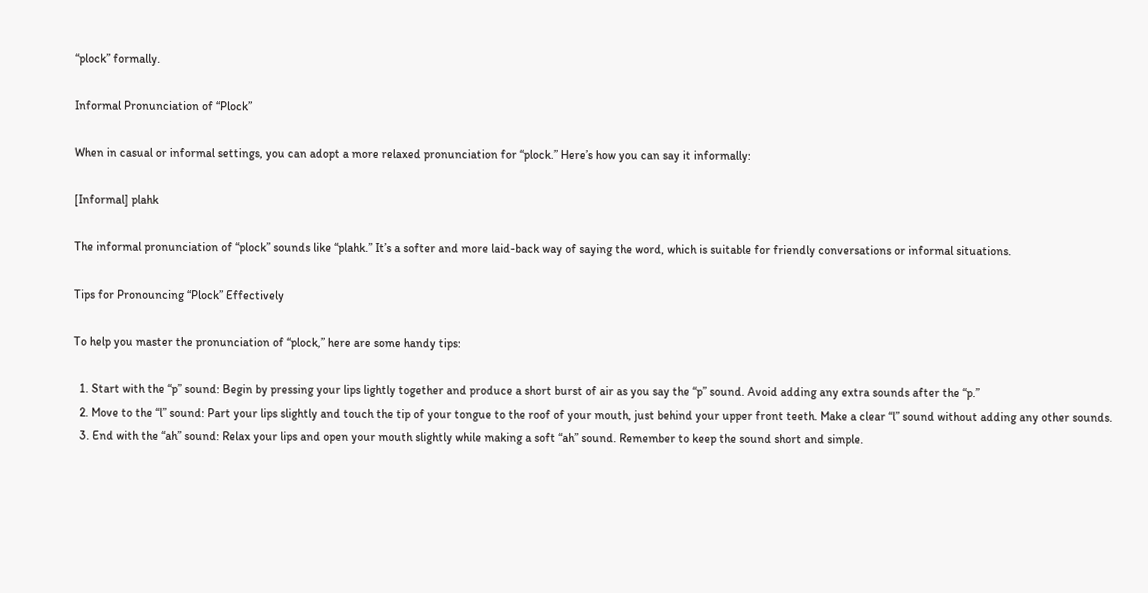“plock” formally.

Informal Pronunciation of “Plock”

When in casual or informal settings, you can adopt a more relaxed pronunciation for “plock.” Here’s how you can say it informally:

[Informal] plahk

The informal pronunciation of “plock” sounds like “plahk.” It’s a softer and more laid-back way of saying the word, which is suitable for friendly conversations or informal situations.

Tips for Pronouncing “Plock” Effectively

To help you master the pronunciation of “plock,” here are some handy tips:

  1. Start with the “p” sound: Begin by pressing your lips lightly together and produce a short burst of air as you say the “p” sound. Avoid adding any extra sounds after the “p.”
  2. Move to the “l” sound: Part your lips slightly and touch the tip of your tongue to the roof of your mouth, just behind your upper front teeth. Make a clear “l” sound without adding any other sounds.
  3. End with the “ah” sound: Relax your lips and open your mouth slightly while making a soft “ah” sound. Remember to keep the sound short and simple.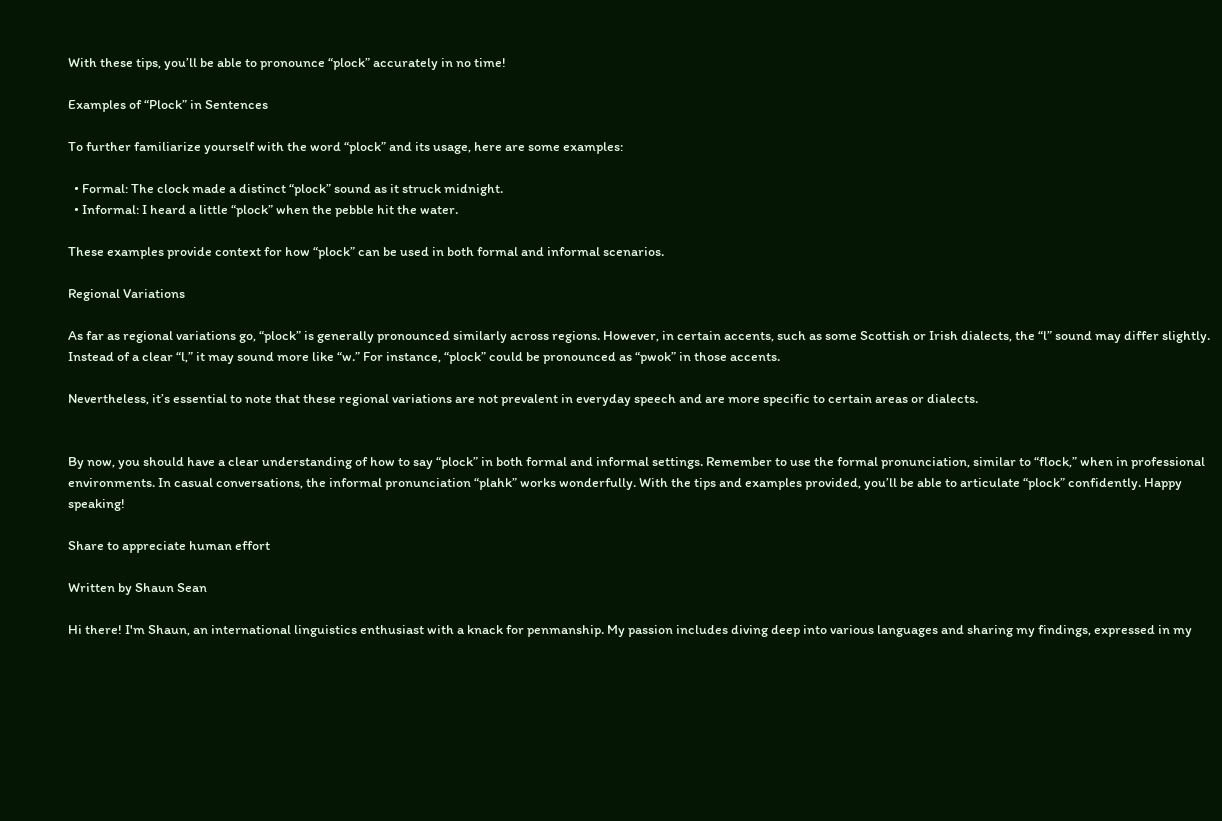With these tips, you’ll be able to pronounce “plock” accurately in no time!

Examples of “Plock” in Sentences

To further familiarize yourself with the word “plock” and its usage, here are some examples:

  • Formal: The clock made a distinct “plock” sound as it struck midnight.
  • Informal: I heard a little “plock” when the pebble hit the water.

These examples provide context for how “plock” can be used in both formal and informal scenarios.

Regional Variations

As far as regional variations go, “plock” is generally pronounced similarly across regions. However, in certain accents, such as some Scottish or Irish dialects, the “l” sound may differ slightly. Instead of a clear “l,” it may sound more like “w.” For instance, “plock” could be pronounced as “pwok” in those accents.

Nevertheless, it’s essential to note that these regional variations are not prevalent in everyday speech and are more specific to certain areas or dialects.


By now, you should have a clear understanding of how to say “plock” in both formal and informal settings. Remember to use the formal pronunciation, similar to “flock,” when in professional environments. In casual conversations, the informal pronunciation “plahk” works wonderfully. With the tips and examples provided, you’ll be able to articulate “plock” confidently. Happy speaking!

Share to appreciate human effort

Written by Shaun Sean

Hi there! I'm Shaun, an international linguistics enthusiast with a knack for penmanship. My passion includes diving deep into various languages and sharing my findings, expressed in my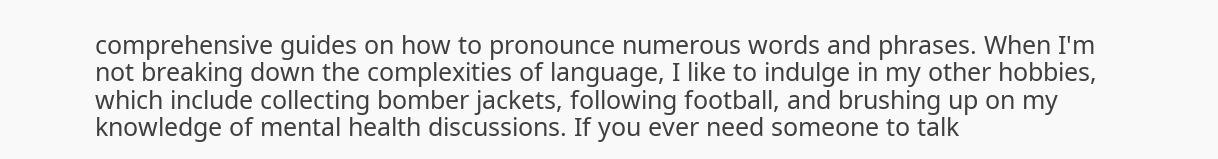comprehensive guides on how to pronounce numerous words and phrases. When I'm not breaking down the complexities of language, I like to indulge in my other hobbies, which include collecting bomber jackets, following football, and brushing up on my knowledge of mental health discussions. If you ever need someone to talk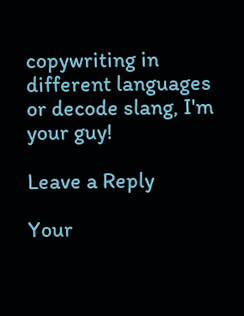copywriting in different languages or decode slang, I'm your guy!

Leave a Reply

Your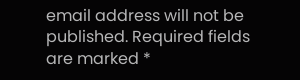email address will not be published. Required fields are marked *